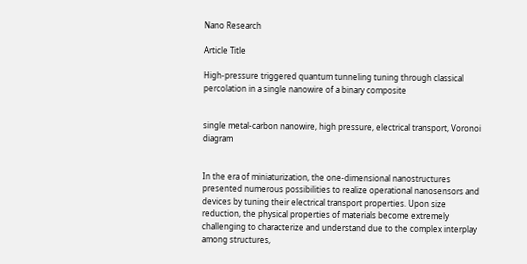Nano Research

Article Title

High-pressure triggered quantum tunneling tuning through classical percolation in a single nanowire of a binary composite


single metal-carbon nanowire, high pressure, electrical transport, Voronoi diagram


In the era of miniaturization, the one-dimensional nanostructures presented numerous possibilities to realize operational nanosensors and devices by tuning their electrical transport properties. Upon size reduction, the physical properties of materials become extremely challenging to characterize and understand due to the complex interplay among structures,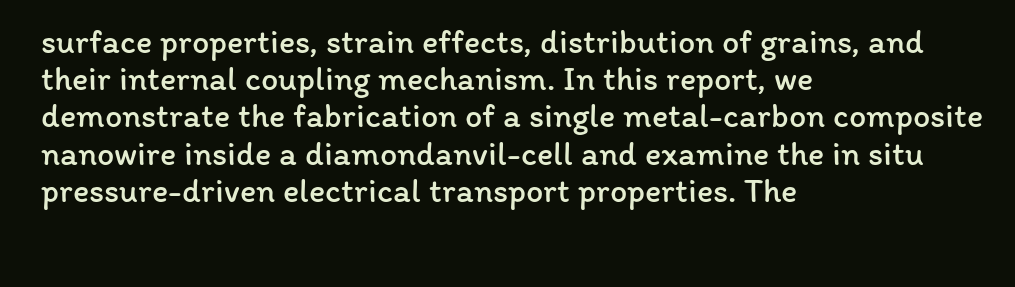surface properties, strain effects, distribution of grains, and their internal coupling mechanism. In this report, we demonstrate the fabrication of a single metal-carbon composite nanowire inside a diamondanvil-cell and examine the in situ pressure-driven electrical transport properties. The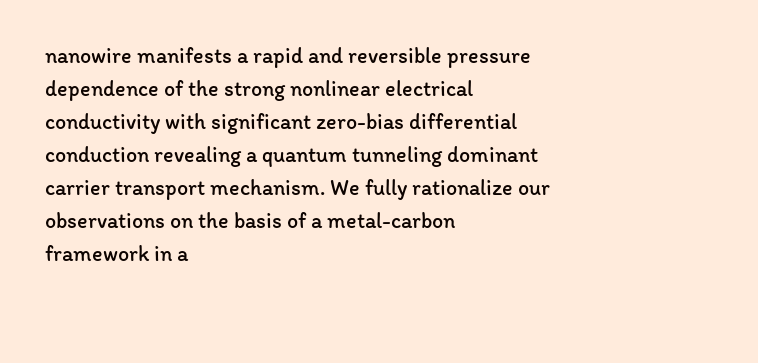nanowire manifests a rapid and reversible pressure dependence of the strong nonlinear electrical conductivity with significant zero-bias differential conduction revealing a quantum tunneling dominant carrier transport mechanism. We fully rationalize our observations on the basis of a metal-carbon framework in a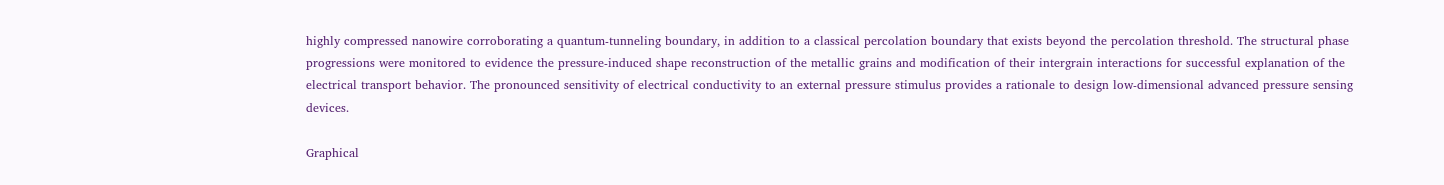highly compressed nanowire corroborating a quantum-tunneling boundary, in addition to a classical percolation boundary that exists beyond the percolation threshold. The structural phase progressions were monitored to evidence the pressure-induced shape reconstruction of the metallic grains and modification of their intergrain interactions for successful explanation of the electrical transport behavior. The pronounced sensitivity of electrical conductivity to an external pressure stimulus provides a rationale to design low-dimensional advanced pressure sensing devices.

Graphical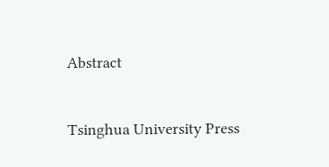Abstract


Tsinghua University Press